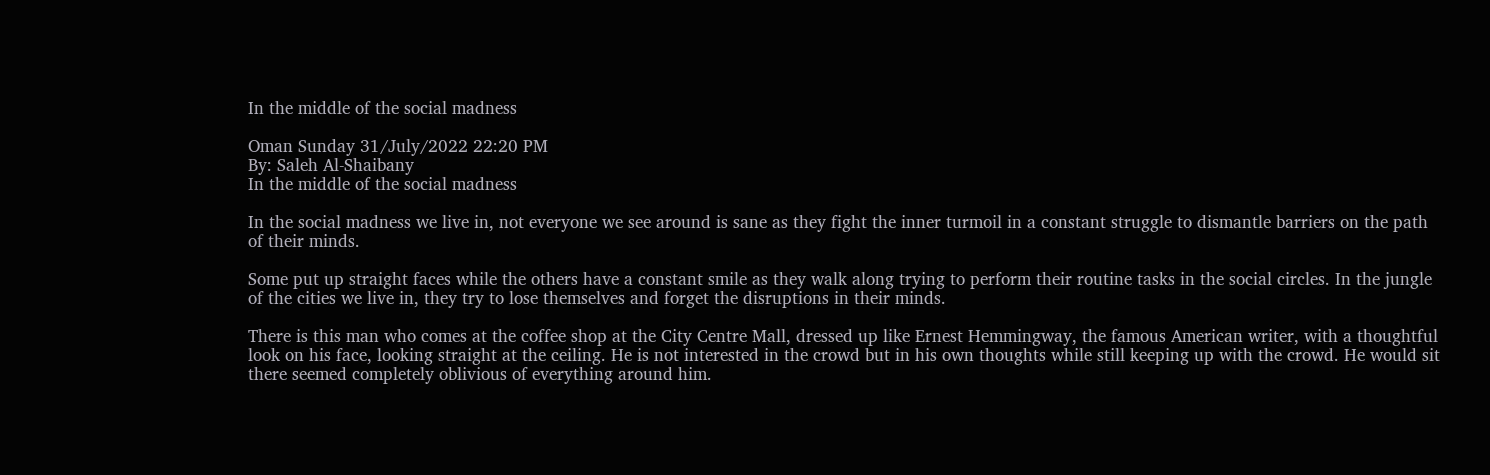In the middle of the social madness

Oman Sunday 31/July/2022 22:20 PM
By: Saleh Al-Shaibany
In the middle of the social madness

In the social madness we live in, not everyone we see around is sane as they fight the inner turmoil in a constant struggle to dismantle barriers on the path of their minds.

Some put up straight faces while the others have a constant smile as they walk along trying to perform their routine tasks in the social circles. In the jungle of the cities we live in, they try to lose themselves and forget the disruptions in their minds.

There is this man who comes at the coffee shop at the City Centre Mall, dressed up like Ernest Hemmingway, the famous American writer, with a thoughtful look on his face, looking straight at the ceiling. He is not interested in the crowd but in his own thoughts while still keeping up with the crowd. He would sit there seemed completely oblivious of everything around him.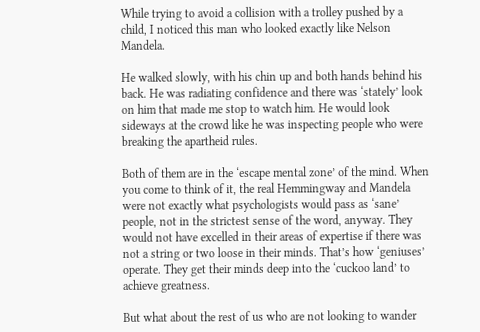While trying to avoid a collision with a trolley pushed by a child, I noticed this man who looked exactly like Nelson Mandela.

He walked slowly, with his chin up and both hands behind his back. He was radiating confidence and there was ‘stately’ look on him that made me stop to watch him. He would look sideways at the crowd like he was inspecting people who were breaking the apartheid rules.

Both of them are in the ‘escape mental zone’ of the mind. When you come to think of it, the real Hemmingway and Mandela were not exactly what psychologists would pass as ‘sane’ people, not in the strictest sense of the word, anyway. They would not have excelled in their areas of expertise if there was not a string or two loose in their minds. That’s how ‘geniuses’ operate. They get their minds deep into the ‘cuckoo land’ to achieve greatness.

But what about the rest of us who are not looking to wander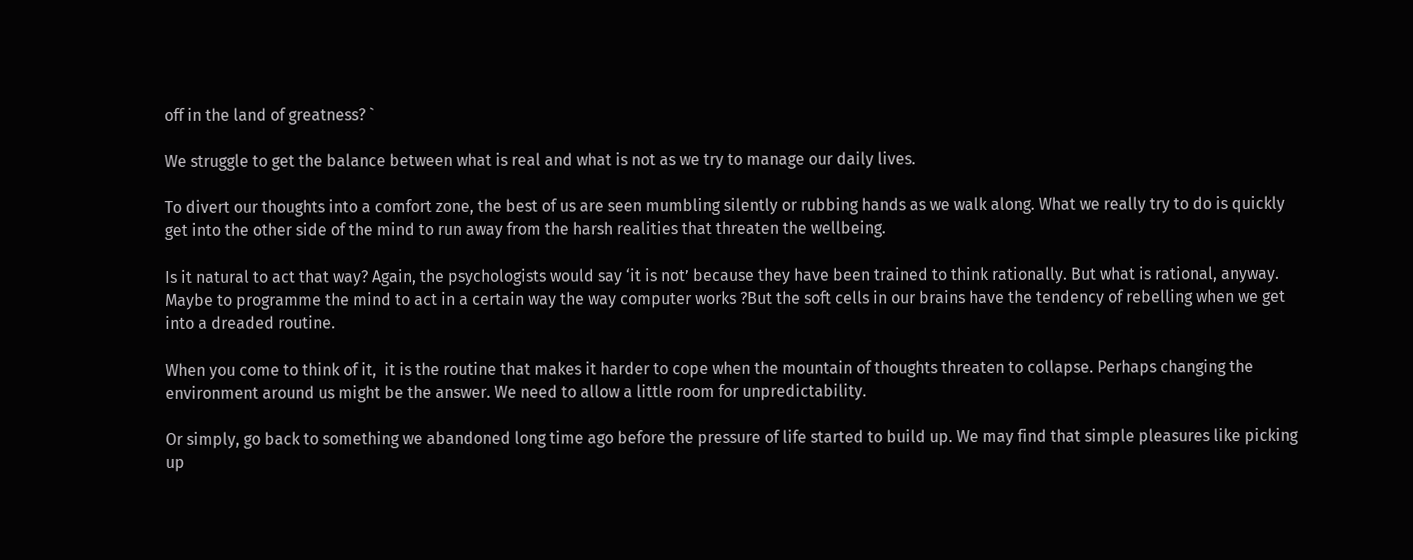off in the land of greatness? `

We struggle to get the balance between what is real and what is not as we try to manage our daily lives.

To divert our thoughts into a comfort zone, the best of us are seen mumbling silently or rubbing hands as we walk along. What we really try to do is quickly get into the other side of the mind to run away from the harsh realities that threaten the wellbeing.

Is it natural to act that way? Again, the psychologists would say ‘it is not’ because they have been trained to think rationally. But what is rational, anyway. Maybe to programme the mind to act in a certain way the way computer works ?But the soft cells in our brains have the tendency of rebelling when we get into a dreaded routine.

When you come to think of it,  it is the routine that makes it harder to cope when the mountain of thoughts threaten to collapse. Perhaps changing the environment around us might be the answer. We need to allow a little room for unpredictability.

Or simply, go back to something we abandoned long time ago before the pressure of life started to build up. We may find that simple pleasures like picking up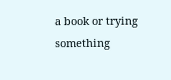a book or trying something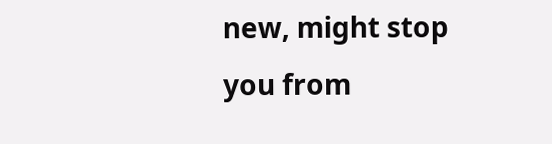new, might stop you from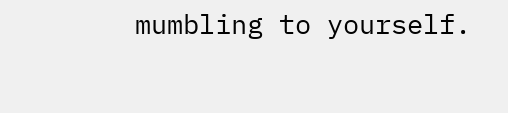mumbling to yourself.